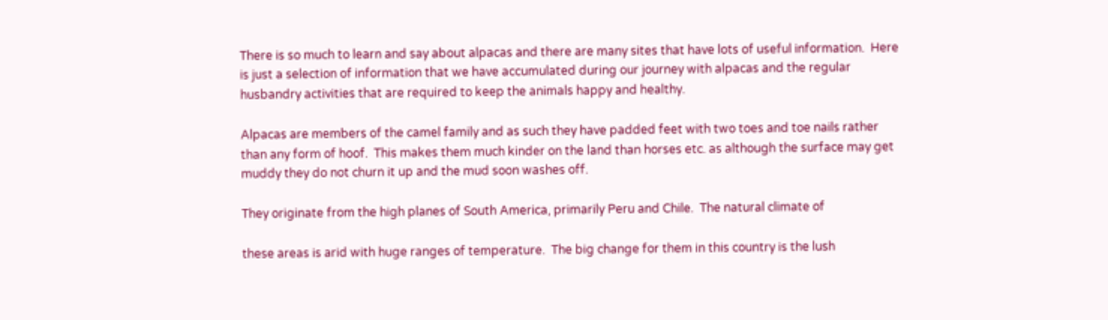There is so much to learn and say about alpacas and there are many sites that have lots of useful information.  Here is just a selection of information that we have accumulated during our journey with alpacas and the regular husbandry activities that are required to keep the animals happy and healthy.

Alpacas are members of the camel family and as such they have padded feet with two toes and toe nails rather than any form of hoof.  This makes them much kinder on the land than horses etc. as although the surface may get muddy they do not churn it up and the mud soon washes off.

They originate from the high planes of South America, primarily Peru and Chile.  The natural climate of

these areas is arid with huge ranges of temperature.  The big change for them in this country is the lush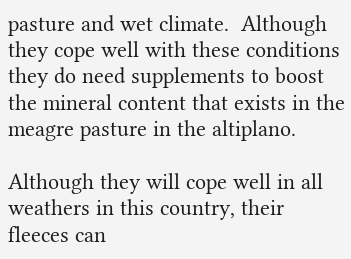pasture and wet climate.  Although they cope well with these conditions they do need supplements to boost the mineral content that exists in the meagre pasture in the altiplano.

Although they will cope well in all weathers in this country, their fleeces can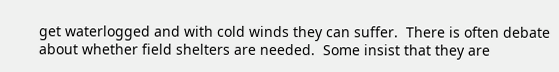get waterlogged and with cold winds they can suffer.  There is often debate about whether field shelters are needed.  Some insist that they are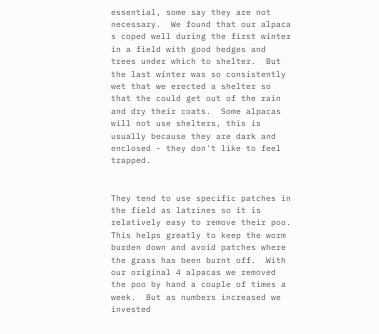essential, some say they are not necessary.  We found that our alpaca s coped well during the first winter in a field with good hedges and trees under which to shelter.  But the last winter was so consistently wet that we erected a shelter so that the could get out of the rain and dry their coats.  Some alpacas will not use shelters, this is usually because they are dark and enclosed - they don't like to feel trapped.


They tend to use specific patches in the field as latrines so it is relatively easy to remove their poo.  This helps greatly to keep the worm burden down and avoid patches where the grass has been burnt off.  With our original 4 alpacas we removed the poo by hand a couple of times a week.  But as numbers increased we invested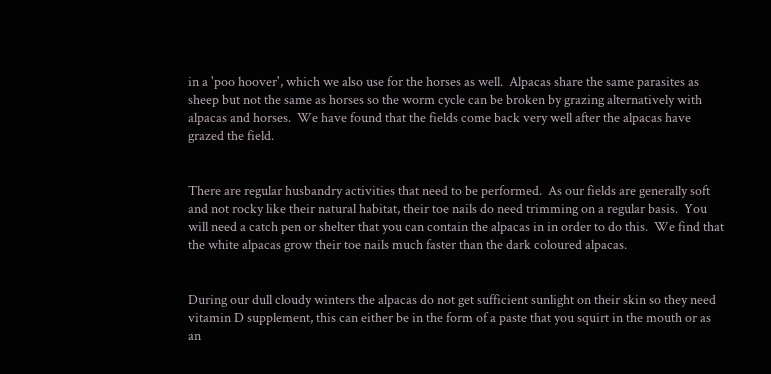in a 'poo hoover', which we also use for the horses as well.  Alpacas share the same parasites as sheep but not the same as horses so the worm cycle can be broken by grazing alternatively with alpacas and horses.  We have found that the fields come back very well after the alpacas have grazed the field.


There are regular husbandry activities that need to be performed.  As our fields are generally soft and not rocky like their natural habitat, their toe nails do need trimming on a regular basis.  You will need a catch pen or shelter that you can contain the alpacas in in order to do this.  We find that the white alpacas grow their toe nails much faster than the dark coloured alpacas.


During our dull cloudy winters the alpacas do not get sufficient sunlight on their skin so they need vitamin D supplement, this can either be in the form of a paste that you squirt in the mouth or as an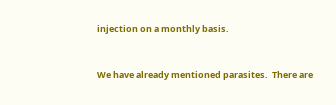injection on a monthly basis.


We have already mentioned parasites.  There are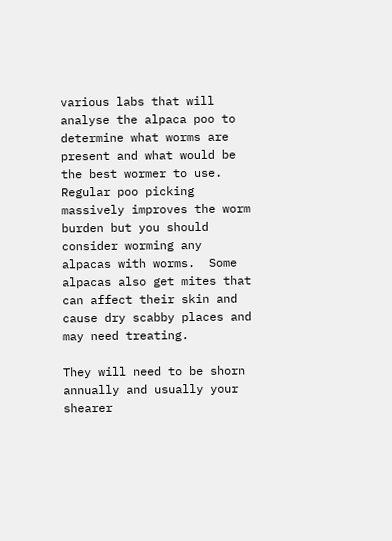various labs that will analyse the alpaca poo to determine what worms are present and what would be the best wormer to use.  Regular poo picking massively improves the worm burden but you should consider worming any alpacas with worms.  Some alpacas also get mites that can affect their skin and cause dry scabby places and may need treating.

They will need to be shorn annually and usually your shearer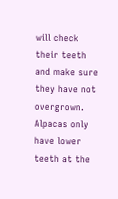will check their teeth and make sure they have not overgrown.  Alpacas only have lower teeth at the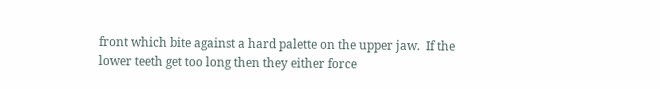front which bite against a hard palette on the upper jaw.  If the lower teeth get too long then they either force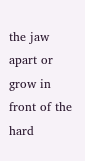the jaw apart or grow in front of the hard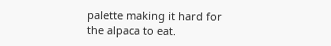palette making it hard for the alpaca to eat.